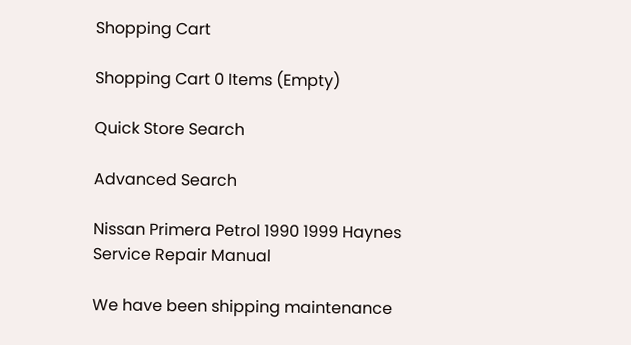Shopping Cart

Shopping Cart 0 Items (Empty)

Quick Store Search

Advanced Search

Nissan Primera Petrol 1990 1999 Haynes Service Repair Manual

We have been shipping maintenance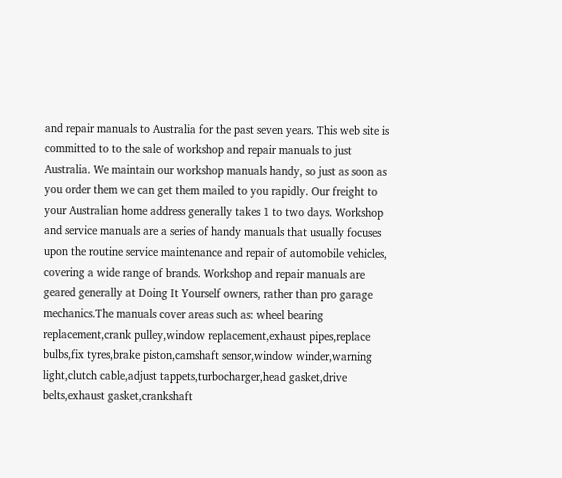and repair manuals to Australia for the past seven years. This web site is committed to to the sale of workshop and repair manuals to just Australia. We maintain our workshop manuals handy, so just as soon as you order them we can get them mailed to you rapidly. Our freight to your Australian home address generally takes 1 to two days. Workshop and service manuals are a series of handy manuals that usually focuses upon the routine service maintenance and repair of automobile vehicles, covering a wide range of brands. Workshop and repair manuals are geared generally at Doing It Yourself owners, rather than pro garage mechanics.The manuals cover areas such as: wheel bearing replacement,crank pulley,window replacement,exhaust pipes,replace bulbs,fix tyres,brake piston,camshaft sensor,window winder,warning light,clutch cable,adjust tappets,turbocharger,head gasket,drive belts,exhaust gasket,crankshaft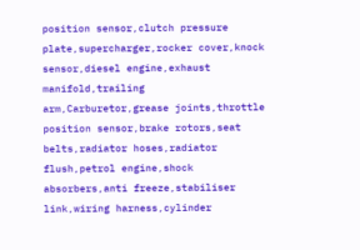position sensor,clutch pressure plate,supercharger,rocker cover,knock sensor,diesel engine,exhaust manifold,trailing arm,Carburetor,grease joints,throttle position sensor,brake rotors,seat belts,radiator hoses,radiator flush,petrol engine,shock absorbers,anti freeze,stabiliser link,wiring harness,cylinder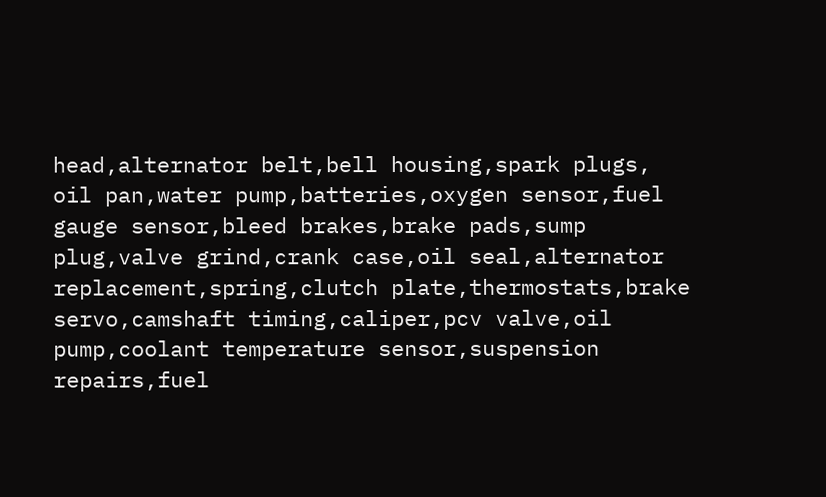head,alternator belt,bell housing,spark plugs, oil pan,water pump,batteries,oxygen sensor,fuel gauge sensor,bleed brakes,brake pads,sump plug,valve grind,crank case,oil seal,alternator replacement,spring,clutch plate,thermostats,brake servo,camshaft timing,caliper,pcv valve,oil pump,coolant temperature sensor,suspension repairs,fuel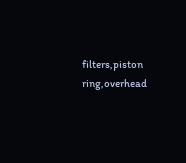filters,piston ring,overhead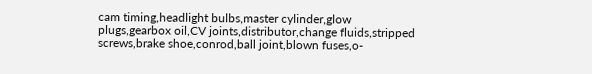cam timing,headlight bulbs,master cylinder,glow plugs,gearbox oil,CV joints,distributor,change fluids,stripped screws,brake shoe,conrod,ball joint,blown fuses,o-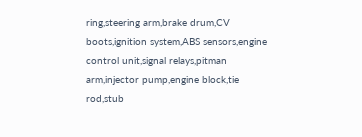ring,steering arm,brake drum,CV boots,ignition system,ABS sensors,engine control unit,signal relays,pitman arm,injector pump,engine block,tie rod,stub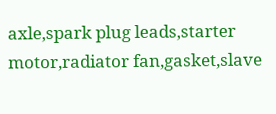axle,spark plug leads,starter motor,radiator fan,gasket,slave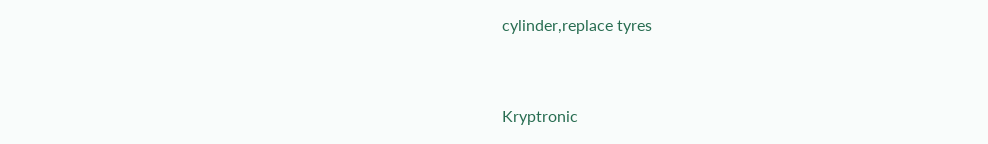cylinder,replace tyres


Kryptronic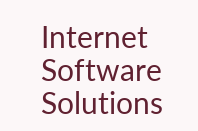Internet Software Solutions